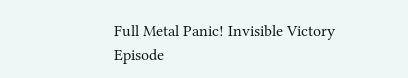Full Metal Panic! Invisible Victory Episode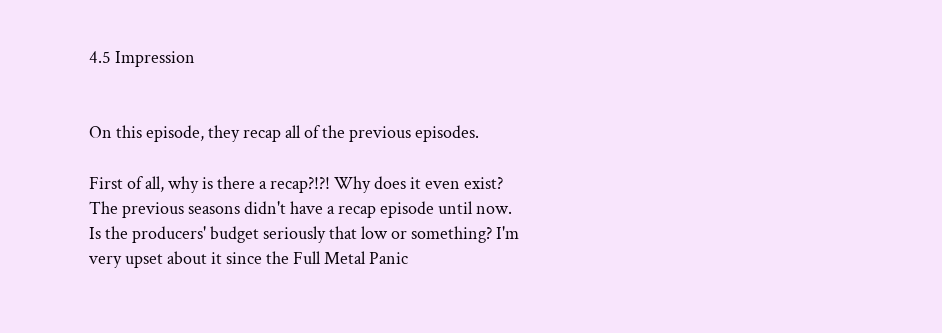4.5 Impression


On this episode, they recap all of the previous episodes.

First of all, why is there a recap?!?! Why does it even exist? The previous seasons didn't have a recap episode until now. Is the producers' budget seriously that low or something? I'm very upset about it since the Full Metal Panic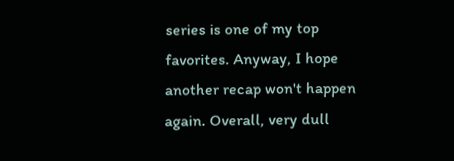series is one of my top favorites. Anyway, I hope another recap won't happen again. Overall, very dull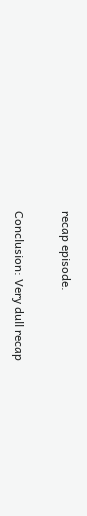recap episode.

Conclusion: Very dull recap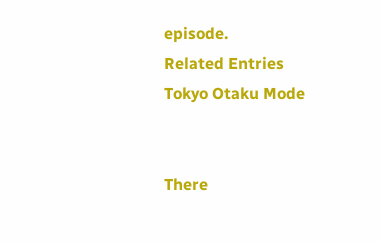episode.
Related Entries
Tokyo Otaku Mode


There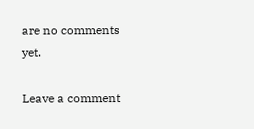are no comments yet.

Leave a comment